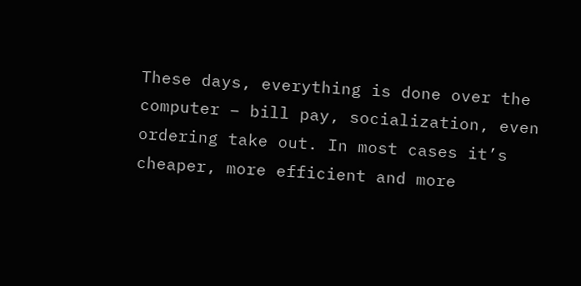These days, everything is done over the computer – bill pay, socialization, even ordering take out. In most cases it’s cheaper, more efficient and more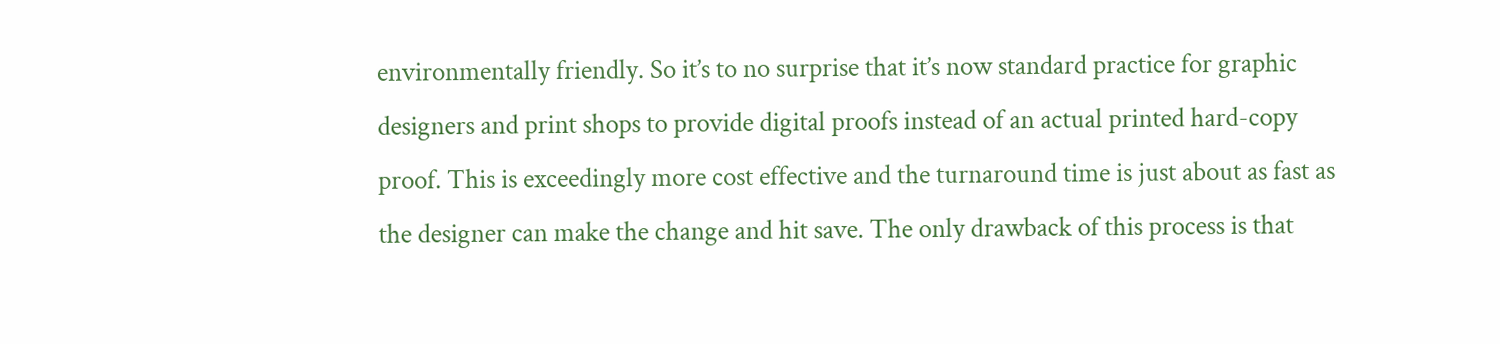environmentally friendly. So it’s to no surprise that it’s now standard practice for graphic designers and print shops to provide digital proofs instead of an actual printed hard-copy proof. This is exceedingly more cost effective and the turnaround time is just about as fast as the designer can make the change and hit save. The only drawback of this process is that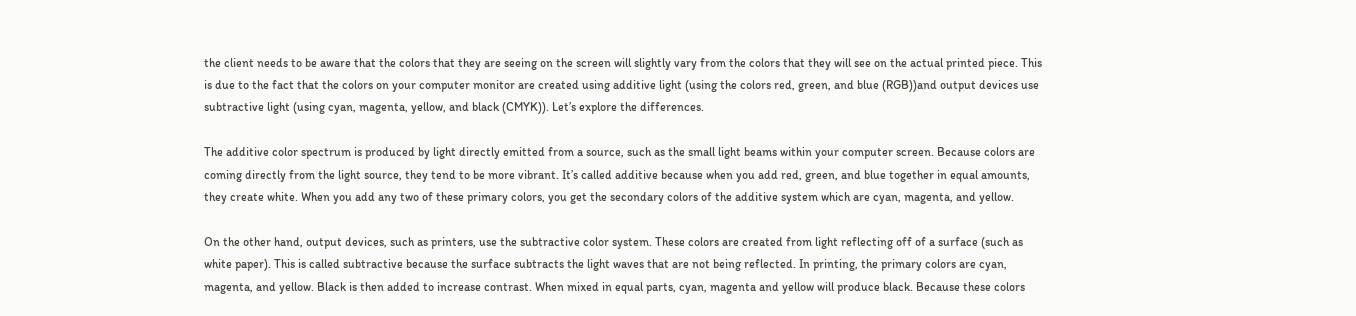the client needs to be aware that the colors that they are seeing on the screen will slightly vary from the colors that they will see on the actual printed piece. This is due to the fact that the colors on your computer monitor are created using additive light (using the colors red, green, and blue (RGB))and output devices use subtractive light (using cyan, magenta, yellow, and black (CMYK)). Let’s explore the differences.

The additive color spectrum is produced by light directly emitted from a source, such as the small light beams within your computer screen. Because colors are coming directly from the light source, they tend to be more vibrant. It’s called additive because when you add red, green, and blue together in equal amounts, they create white. When you add any two of these primary colors, you get the secondary colors of the additive system which are cyan, magenta, and yellow.

On the other hand, output devices, such as printers, use the subtractive color system. These colors are created from light reflecting off of a surface (such as white paper). This is called subtractive because the surface subtracts the light waves that are not being reflected. In printing, the primary colors are cyan, magenta, and yellow. Black is then added to increase contrast. When mixed in equal parts, cyan, magenta and yellow will produce black. Because these colors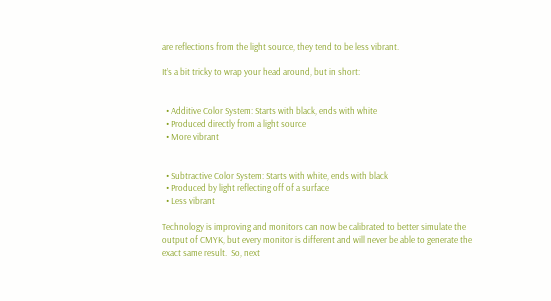are reflections from the light source, they tend to be less vibrant.

It’s a bit tricky to wrap your head around, but in short:


  • Additive Color System: Starts with black, ends with white
  • Produced directly from a light source
  • More vibrant


  • Subtractive Color System: Starts with white, ends with black
  • Produced by light reflecting off of a surface
  • Less vibrant

Technology is improving and monitors can now be calibrated to better simulate the output of CMYK, but every monitor is different and will never be able to generate the exact same result.  So, next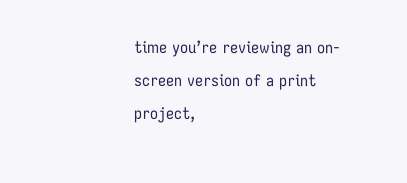time you’re reviewing an on-screen version of a print project,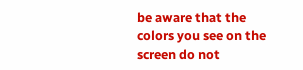be aware that the colors you see on the screen do not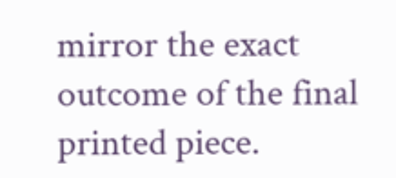mirror the exact outcome of the final printed piece.